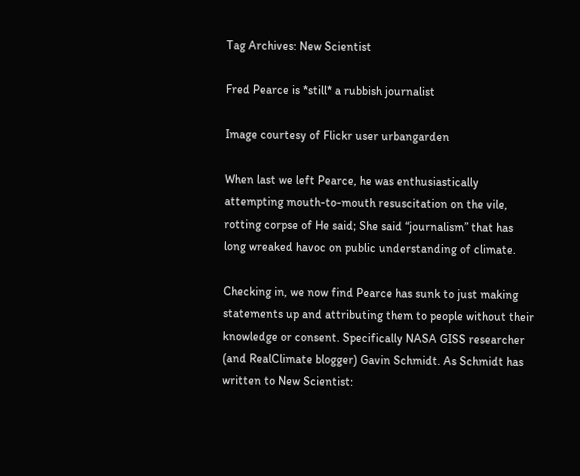Tag Archives: New Scientist

Fred Pearce is *still* a rubbish journalist

Image courtesy of Flickr user urbangarden

When last we left Pearce, he was enthusiastically attempting mouth-to-mouth resuscitation on the vile, rotting corpse of He said; She said “journalism” that has long wreaked havoc on public understanding of climate.

Checking in, we now find Pearce has sunk to just making statements up and attributing them to people without their knowledge or consent. Specifically NASA GISS researcher (and RealClimate blogger) Gavin Schmidt. As Schmidt has written to New Scientist: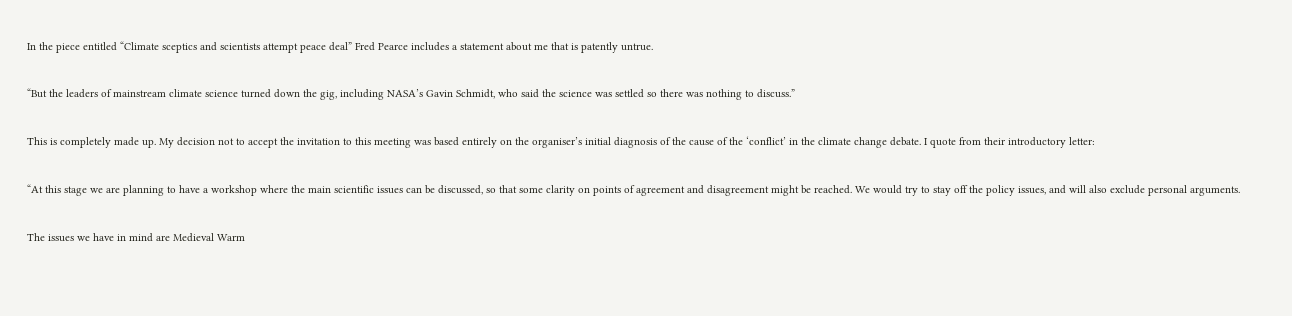In the piece entitled “Climate sceptics and scientists attempt peace deal” Fred Pearce includes a statement about me that is patently untrue.

“But the leaders of mainstream climate science turned down the gig, including NASA’s Gavin Schmidt, who said the science was settled so there was nothing to discuss.”

This is completely made up. My decision not to accept the invitation to this meeting was based entirely on the organiser’s initial diagnosis of the cause of the ‘conflict’ in the climate change debate. I quote from their introductory letter:

“At this stage we are planning to have a workshop where the main scientific issues can be discussed, so that some clarity on points of agreement and disagreement might be reached. We would try to stay off the policy issues, and will also exclude personal arguments.

The issues we have in mind are Medieval Warm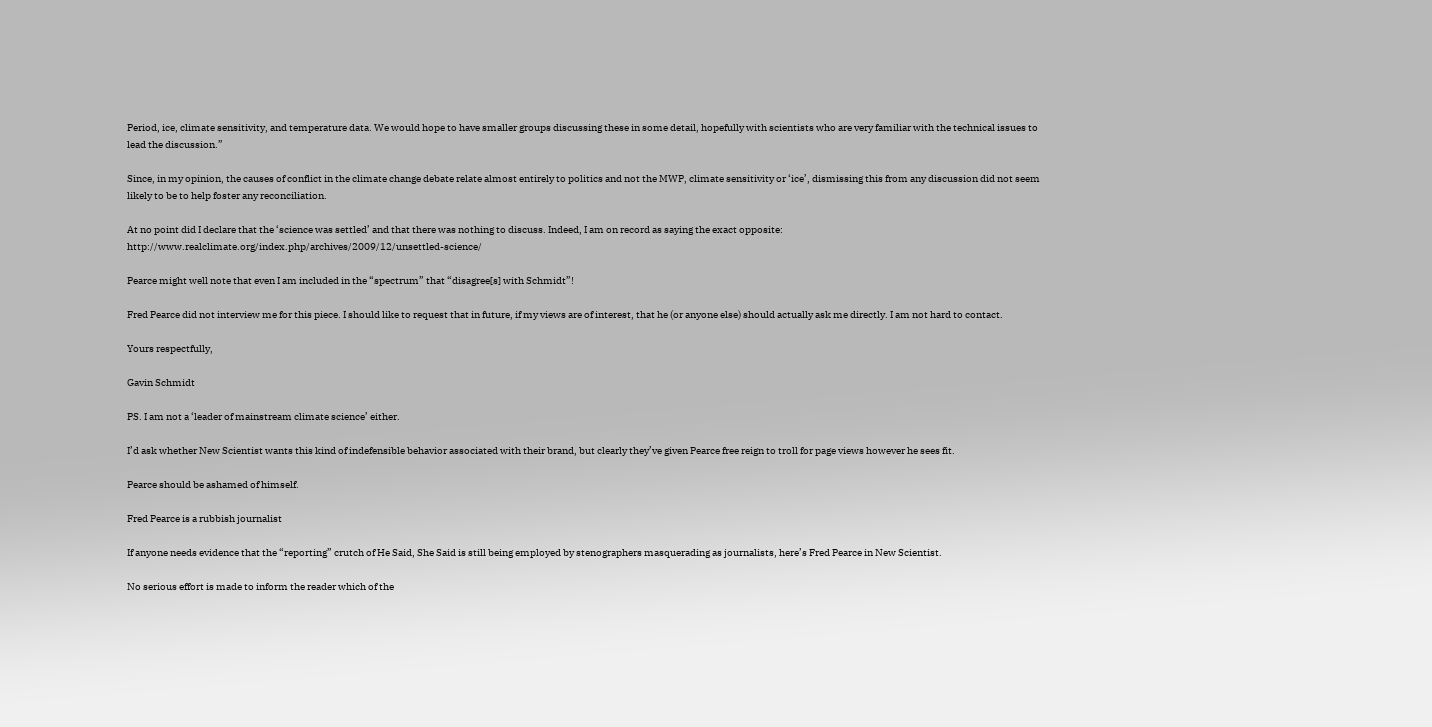Period, ice, climate sensitivity, and temperature data. We would hope to have smaller groups discussing these in some detail, hopefully with scientists who are very familiar with the technical issues to lead the discussion.”

Since, in my opinion, the causes of conflict in the climate change debate relate almost entirely to politics and not the MWP, climate sensitivity or ‘ice’, dismissing this from any discussion did not seem likely to be to help foster any reconciliation.

At no point did I declare that the ‘science was settled’ and that there was nothing to discuss. Indeed, I am on record as saying the exact opposite: http://www.realclimate.org/index.php/archives/2009/12/unsettled-science/

Pearce might well note that even I am included in the “spectrum” that “disagree[s] with Schmidt”!

Fred Pearce did not interview me for this piece. I should like to request that in future, if my views are of interest, that he (or anyone else) should actually ask me directly. I am not hard to contact.

Yours respectfully,

Gavin Schmidt

PS. I am not a ‘leader of mainstream climate science’ either.

I’d ask whether New Scientist wants this kind of indefensible behavior associated with their brand, but clearly they’ve given Pearce free reign to troll for page views however he sees fit.

Pearce should be ashamed of himself.

Fred Pearce is a rubbish journalist

If anyone needs evidence that the “reporting” crutch of He Said, She Said is still being employed by stenographers masquerading as journalists, here’s Fred Pearce in New Scientist.

No serious effort is made to inform the reader which of the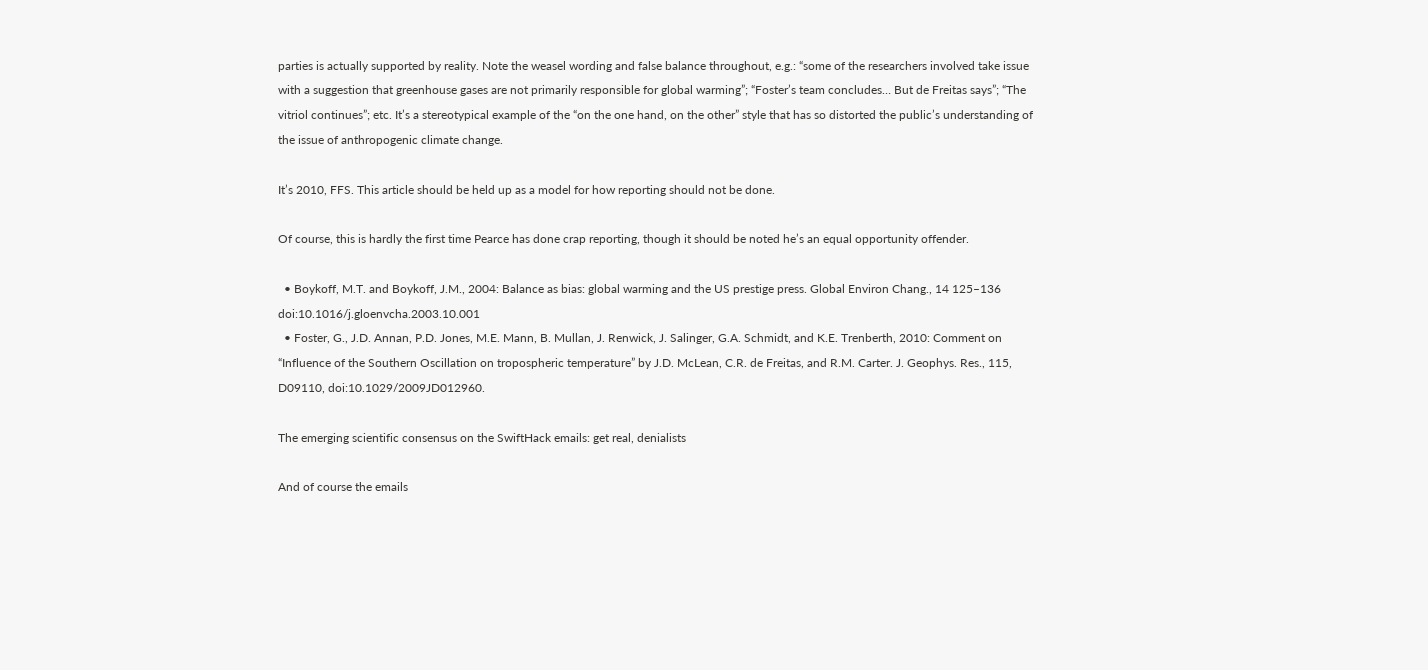parties is actually supported by reality. Note the weasel wording and false balance throughout, e.g.: “some of the researchers involved take issue with a suggestion that greenhouse gases are not primarily responsible for global warming”; “Foster’s team concludes… But de Freitas says”; “The vitriol continues”; etc. It’s a stereotypical example of the “on the one hand, on the other” style that has so distorted the public’s understanding of the issue of anthropogenic climate change.

It’s 2010, FFS. This article should be held up as a model for how reporting should not be done.

Of course, this is hardly the first time Pearce has done crap reporting, though it should be noted he’s an equal opportunity offender.

  • Boykoff, M.T. and Boykoff, J.M., 2004: Balance as bias: global warming and the US prestige press. Global Environ Chang., 14 125–136 doi:10.1016/j.gloenvcha.2003.10.001
  • Foster, G., J.D. Annan, P.D. Jones, M.E. Mann, B. Mullan, J. Renwick, J. Salinger, G.A. Schmidt, and K.E. Trenberth, 2010: Comment on “Influence of the Southern Oscillation on tropospheric temperature” by J.D. McLean, C.R. de Freitas, and R.M. Carter. J. Geophys. Res., 115, D09110, doi:10.1029/2009JD012960.

The emerging scientific consensus on the SwiftHack emails: get real, denialists

And of course the emails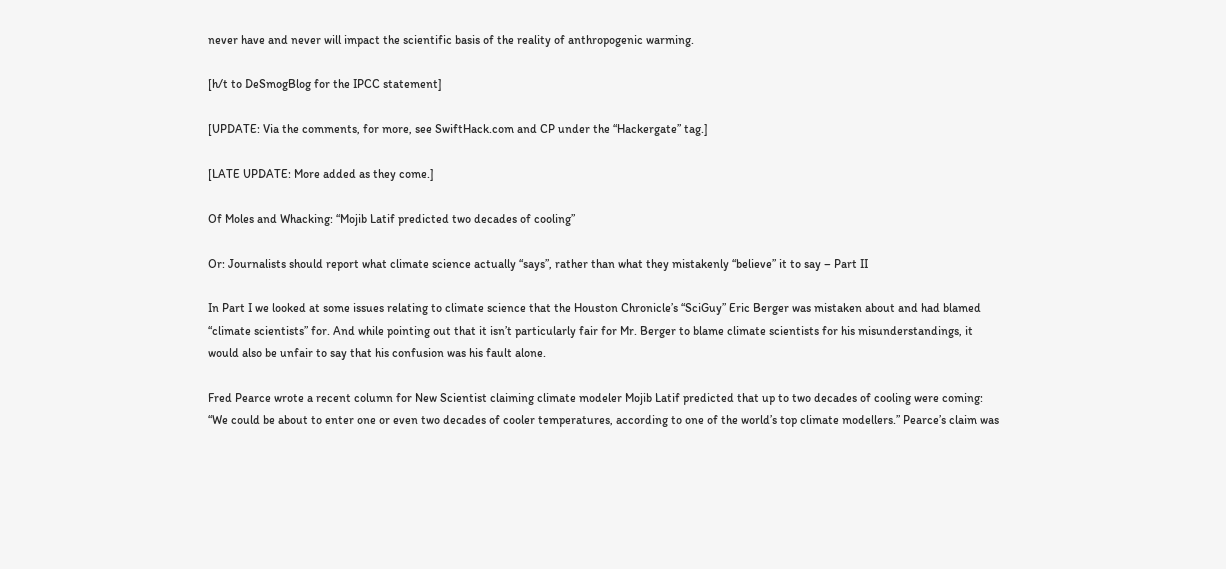never have and never will impact the scientific basis of the reality of anthropogenic warming.

[h/t to DeSmogBlog for the IPCC statement]

[UPDATE: Via the comments, for more, see SwiftHack.com and CP under the “Hackergate” tag.]

[LATE UPDATE: More added as they come.]

Of Moles and Whacking: “Mojib Latif predicted two decades of cooling”

Or: Journalists should report what climate science actually “says”, rather than what they mistakenly “believe” it to say – Part II

In Part I we looked at some issues relating to climate science that the Houston Chronicle’s “SciGuy” Eric Berger was mistaken about and had blamed “climate scientists” for. And while pointing out that it isn’t particularly fair for Mr. Berger to blame climate scientists for his misunderstandings, it would also be unfair to say that his confusion was his fault alone.

Fred Pearce wrote a recent column for New Scientist claiming climate modeler Mojib Latif predicted that up to two decades of cooling were coming: “We could be about to enter one or even two decades of cooler temperatures, according to one of the world’s top climate modellers.” Pearce’s claim was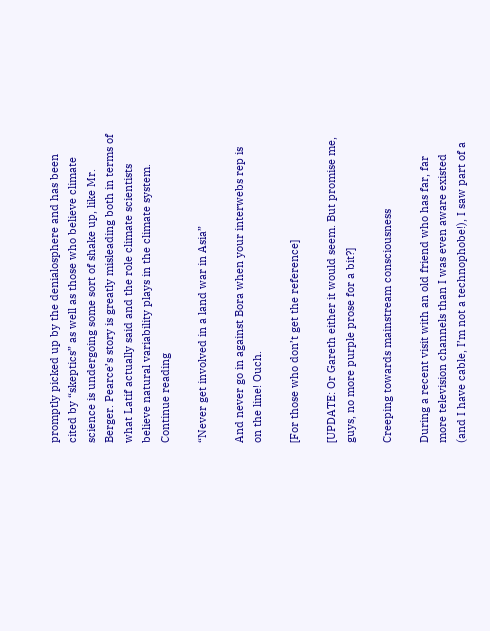promptly picked up by the denialosphere and has been cited by “skeptics” as well as those who believe climate science is undergoing some sort of shake up, like Mr. Berger. Pearce’s story is greatly misleading both in terms of what Latif actually said and the role climate scientists believe natural variability plays in the climate system. Continue reading

“Never get involved in a land war in Asia”

And never go in against Bora when your interwebs rep is on the line! Ouch.

[For those who don’t get the reference]

[UPDATE: Or Gareth either it would seem. But promise me, guys, no more purple prose for a bit?]

Creeping towards mainstream consciousness

During a recent visit with an old friend who has far, far more television channels than I was even aware existed (and I have cable, I’m not a technophobe!), I saw part of a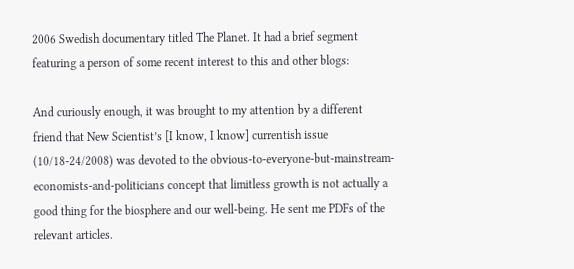2006 Swedish documentary titled The Planet. It had a brief segment featuring a person of some recent interest to this and other blogs:

And curiously enough, it was brought to my attention by a different friend that New Scientist’s [I know, I know] currentish issue (10/18-24/2008) was devoted to the obvious-to-everyone-but-mainstream-economists-and-politicians concept that limitless growth is not actually a good thing for the biosphere and our well-being. He sent me PDFs of the relevant articles.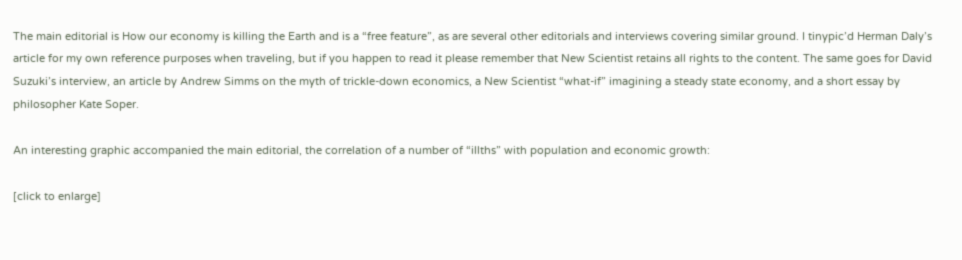The main editorial is How our economy is killing the Earth and is a “free feature”, as are several other editorials and interviews covering similar ground. I tinypic’d Herman Daly’s article for my own reference purposes when traveling, but if you happen to read it please remember that New Scientist retains all rights to the content. The same goes for David Suzuki’s interview, an article by Andrew Simms on the myth of trickle-down economics, a New Scientist “what-if” imagining a steady state economy, and a short essay by philosopher Kate Soper.

An interesting graphic accompanied the main editorial, the correlation of a number of “illths” with population and economic growth:

[click to enlarge]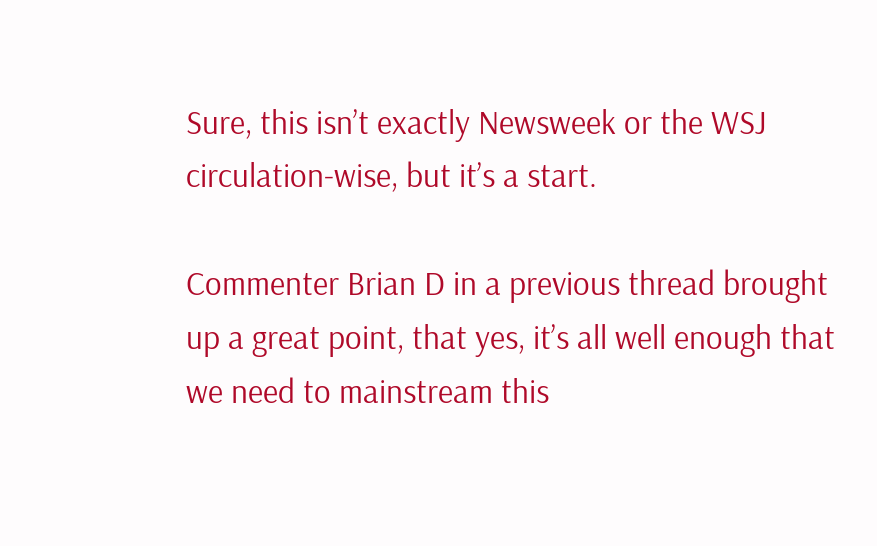Sure, this isn’t exactly Newsweek or the WSJ circulation-wise, but it’s a start.

Commenter Brian D in a previous thread brought up a great point, that yes, it’s all well enough that we need to mainstream this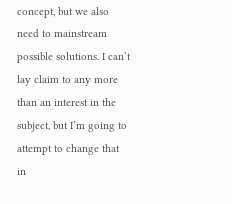concept, but we also need to mainstream possible solutions. I can’t lay claim to any more than an interest in the subject, but I’m going to attempt to change that in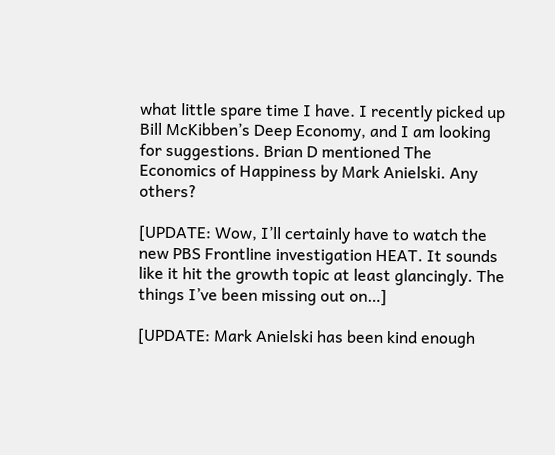what little spare time I have. I recently picked up Bill McKibben’s Deep Economy, and I am looking for suggestions. Brian D mentioned The Economics of Happiness by Mark Anielski. Any others?

[UPDATE: Wow, I’ll certainly have to watch the new PBS Frontline investigation HEAT. It sounds like it hit the growth topic at least glancingly. The things I’ve been missing out on…]

[UPDATE: Mark Anielski has been kind enough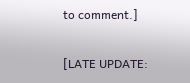to comment.]

[LATE UPDATE: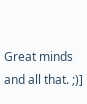Great minds and all that. ;)]